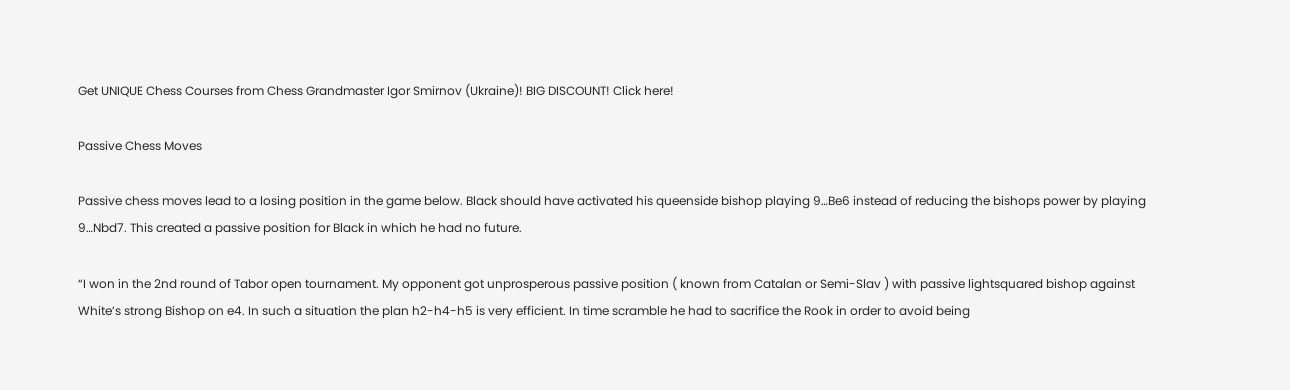Get UNIQUE Chess Courses from Chess Grandmaster Igor Smirnov (Ukraine)! BIG DISCOUNT! Click here!

Passive Chess Moves

Passive chess moves lead to a losing position in the game below. Black should have activated his queenside bishop playing 9…Be6 instead of reducing the bishops power by playing 9…Nbd7. This created a passive position for Black in which he had no future.

“I won in the 2nd round of Tabor open tournament. My opponent got unprosperous passive position ( known from Catalan or Semi-Slav ) with passive lightsquared bishop against White’s strong Bishop on e4. In such a situation the plan h2-h4-h5 is very efficient. In time scramble he had to sacrifice the Rook in order to avoid being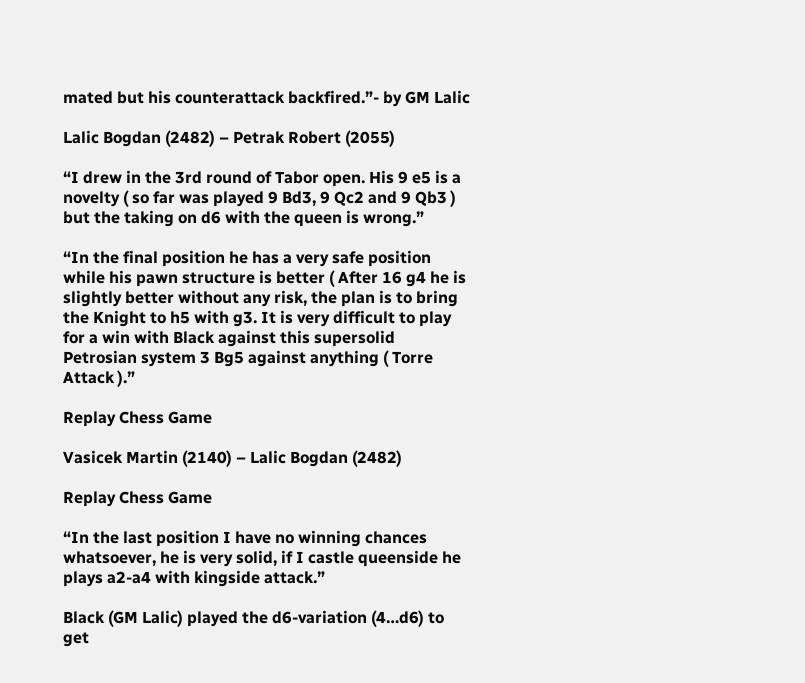mated but his counterattack backfired.”- by GM Lalic

Lalic Bogdan (2482) – Petrak Robert (2055)

“I drew in the 3rd round of Tabor open. His 9 e5 is a novelty ( so far was played 9 Bd3, 9 Qc2 and 9 Qb3 ) but the taking on d6 with the queen is wrong.”

“In the final position he has a very safe position while his pawn structure is better ( After 16 g4 he is slightly better without any risk, the plan is to bring the Knight to h5 with g3. It is very difficult to play for a win with Black against this supersolid Petrosian system 3 Bg5 against anything ( Torre Attack ).”

Replay Chess Game

Vasicek Martin (2140) – Lalic Bogdan (2482)

Replay Chess Game

“In the last position I have no winning chances whatsoever, he is very solid, if I castle queenside he plays a2-a4 with kingside attack.”

Black (GM Lalic) played the d6-variation (4…d6) to get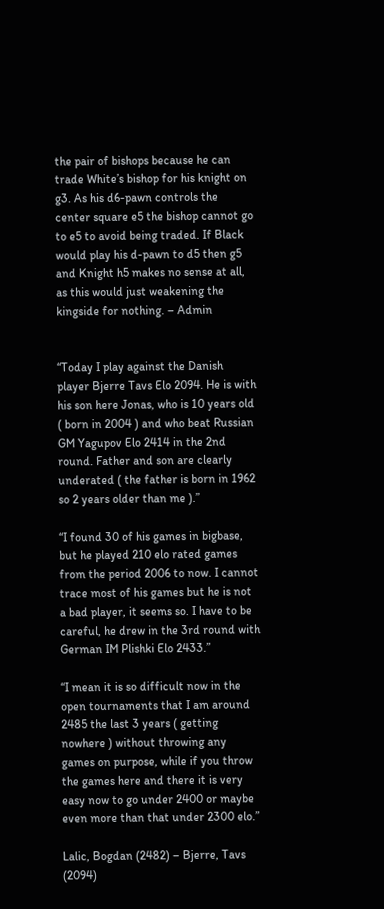the pair of bishops because he can trade White’s bishop for his knight on g3. As his d6-pawn controls the center square e5 the bishop cannot go to e5 to avoid being traded. If Black would play his d-pawn to d5 then g5 and Knight h5 makes no sense at all, as this would just weakening the kingside for nothing. – Admin


“Today I play against the Danish player Bjerre Tavs Elo 2094. He is with his son here Jonas, who is 10 years old ( born in 2004 ) and who beat Russian GM Yagupov Elo 2414 in the 2nd round. Father and son are clearly underated ( the father is born in 1962 so 2 years older than me ).”

“I found 30 of his games in bigbase, but he played 210 elo rated games from the period 2006 to now. I cannot trace most of his games but he is not a bad player, it seems so. I have to be careful, he drew in the 3rd round with German IM Plishki Elo 2433.”

“I mean it is so difficult now in the open tournaments that I am around 2485 the last 3 years ( getting nowhere ) without throwing any games on purpose, while if you throw the games here and there it is very easy now to go under 2400 or maybe even more than that under 2300 elo.”

Lalic, Bogdan (2482) – Bjerre, Tavs (2094)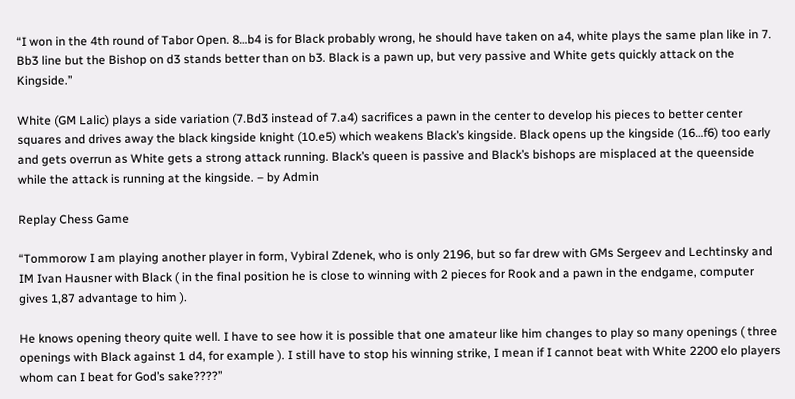“I won in the 4th round of Tabor Open. 8…b4 is for Black probably wrong, he should have taken on a4, white plays the same plan like in 7. Bb3 line but the Bishop on d3 stands better than on b3. Black is a pawn up, but very passive and White gets quickly attack on the Kingside.”

White (GM Lalic) plays a side variation (7.Bd3 instead of 7.a4) sacrifices a pawn in the center to develop his pieces to better center squares and drives away the black kingside knight (10.e5) which weakens Black’s kingside. Black opens up the kingside (16…f6) too early and gets overrun as White gets a strong attack running. Black’s queen is passive and Black’s bishops are misplaced at the queenside while the attack is running at the kingside. – by Admin

Replay Chess Game

“Tommorow I am playing another player in form, Vybiral Zdenek, who is only 2196, but so far drew with GMs Sergeev and Lechtinsky and IM Ivan Hausner with Black ( in the final position he is close to winning with 2 pieces for Rook and a pawn in the endgame, computer gives 1,87 advantage to him ).

He knows opening theory quite well. I have to see how it is possible that one amateur like him changes to play so many openings ( three openings with Black against 1 d4, for example ). I still have to stop his winning strike, I mean if I cannot beat with White 2200 elo players whom can I beat for God’s sake????”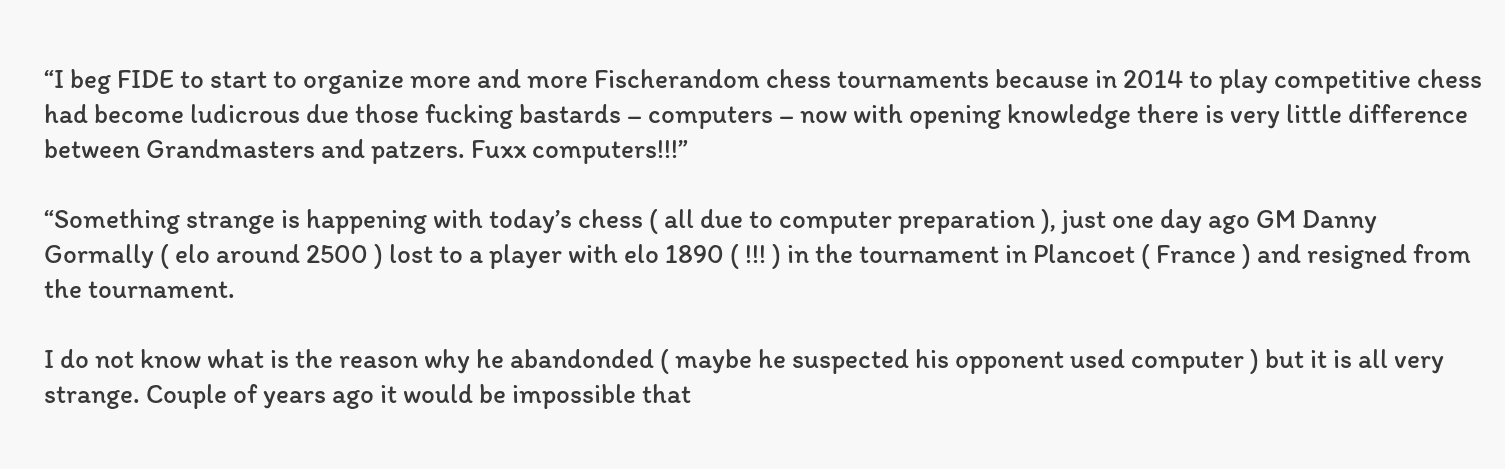“I beg FIDE to start to organize more and more Fischerandom chess tournaments because in 2014 to play competitive chess had become ludicrous due those fucking bastards – computers – now with opening knowledge there is very little difference between Grandmasters and patzers. Fuxx computers!!!”

“Something strange is happening with today’s chess ( all due to computer preparation ), just one day ago GM Danny Gormally ( elo around 2500 ) lost to a player with elo 1890 ( !!! ) in the tournament in Plancoet ( France ) and resigned from the tournament.

I do not know what is the reason why he abandonded ( maybe he suspected his opponent used computer ) but it is all very strange. Couple of years ago it would be impossible that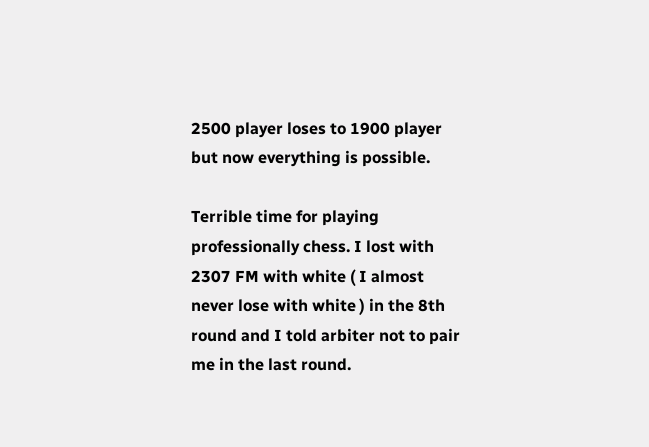2500 player loses to 1900 player but now everything is possible.

Terrible time for playing professionally chess. I lost with 2307 FM with white ( I almost never lose with white ) in the 8th round and I told arbiter not to pair me in the last round.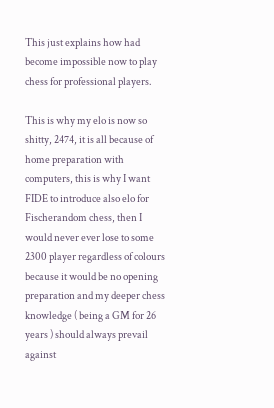This just explains how had become impossible now to play chess for professional players.

This is why my elo is now so shitty, 2474, it is all because of home preparation with computers, this is why I want FIDE to introduce also elo for Fischerandom chess, then I would never ever lose to some 2300 player regardless of colours because it would be no opening preparation and my deeper chess knowledge ( being a GM for 26 years ) should always prevail against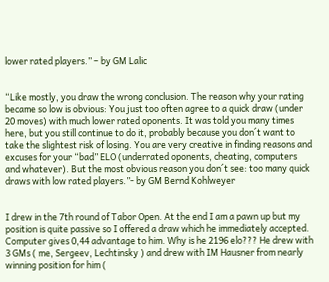lower rated players.” – by GM Lalic


“Like mostly, you draw the wrong conclusion. The reason why your rating became so low is obvious: You just too often agree to a quick draw (under 20 moves) with much lower rated oponents. It was told you many times here, but you still continue to do it, probably because you don´t want to take the slightest risk of losing. You are very creative in finding reasons and excuses for your “bad” ELO (underrated oponents, cheating, computers and whatever). But the most obvious reason you don´t see: too many quick draws with low rated players.”- by GM Bernd Kohlweyer


I drew in the 7th round of Tabor Open. At the end I am a pawn up but my position is quite passive so I offered a draw which he immediately accepted. Computer gives 0,44 advantage to him. Why is he 2196 elo??? He drew with 3 GMs ( me, Sergeev, Lechtinsky ) and drew with IM Hausner from nearly winning position for him (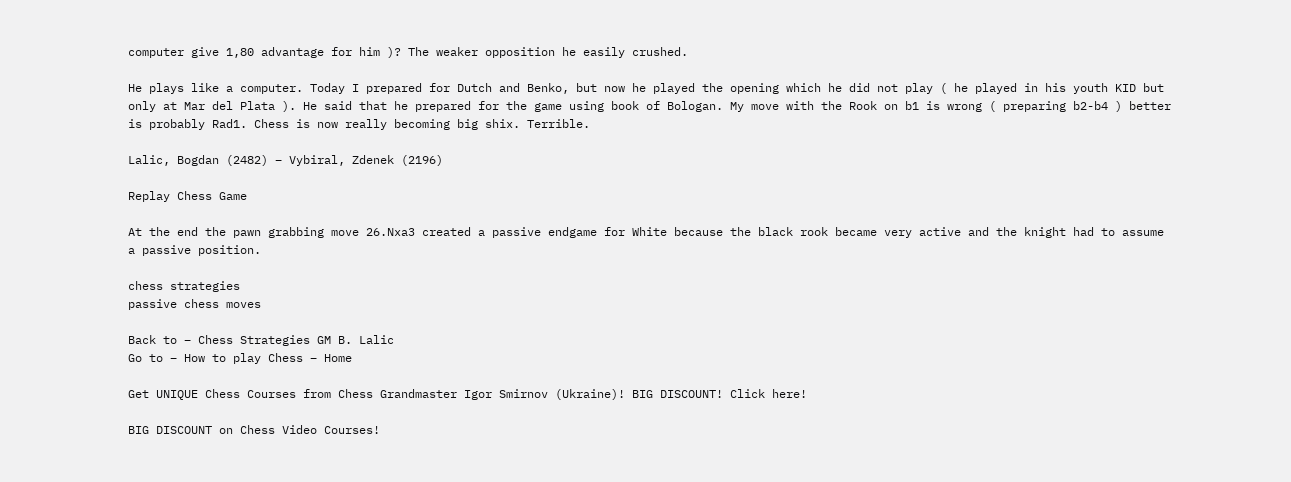computer give 1,80 advantage for him )? The weaker opposition he easily crushed.

He plays like a computer. Today I prepared for Dutch and Benko, but now he played the opening which he did not play ( he played in his youth KID but only at Mar del Plata ). He said that he prepared for the game using book of Bologan. My move with the Rook on b1 is wrong ( preparing b2-b4 ) better is probably Rad1. Chess is now really becoming big shix. Terrible.

Lalic, Bogdan (2482) – Vybiral, Zdenek (2196)

Replay Chess Game

At the end the pawn grabbing move 26.Nxa3 created a passive endgame for White because the black rook became very active and the knight had to assume a passive position.

chess strategies
passive chess moves

Back to – Chess Strategies GM B. Lalic
Go to – How to play Chess – Home

Get UNIQUE Chess Courses from Chess Grandmaster Igor Smirnov (Ukraine)! BIG DISCOUNT! Click here!

BIG DISCOUNT on Chess Video Courses!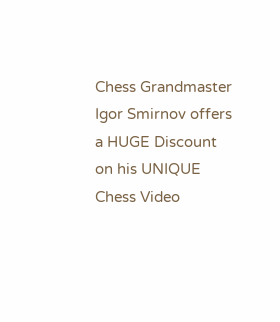Chess Grandmaster Igor Smirnov offers a HUGE Discount on his UNIQUE Chess Video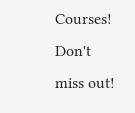Courses! Don't miss out!